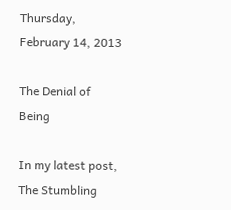Thursday, February 14, 2013

The Denial of Being

In my latest post, The Stumbling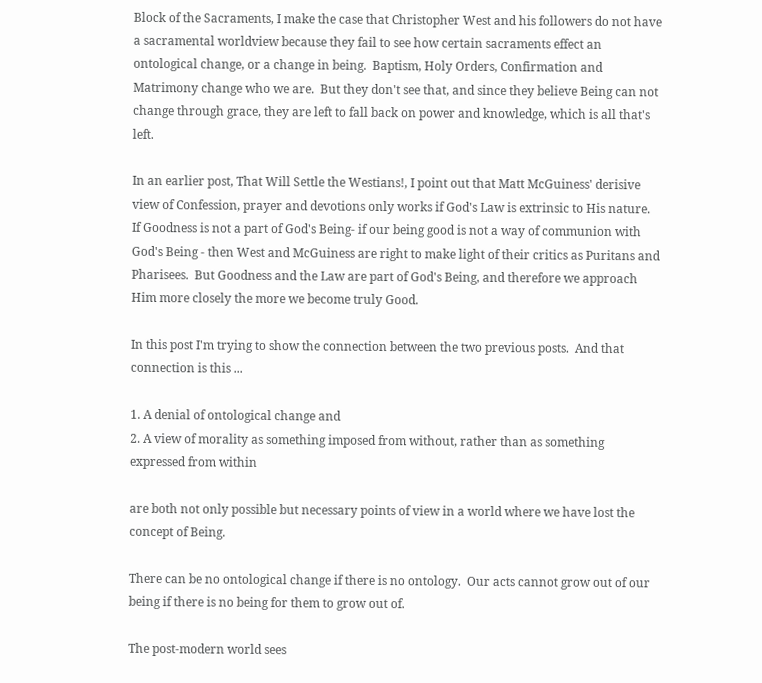Block of the Sacraments, I make the case that Christopher West and his followers do not have a sacramental worldview because they fail to see how certain sacraments effect an ontological change, or a change in being.  Baptism, Holy Orders, Confirmation and Matrimony change who we are.  But they don't see that, and since they believe Being can not change through grace, they are left to fall back on power and knowledge, which is all that's left.

In an earlier post, That Will Settle the Westians!, I point out that Matt McGuiness' derisive view of Confession, prayer and devotions only works if God's Law is extrinsic to His nature.  If Goodness is not a part of God's Being- if our being good is not a way of communion with God's Being - then West and McGuiness are right to make light of their critics as Puritans and Pharisees.  But Goodness and the Law are part of God's Being, and therefore we approach Him more closely the more we become truly Good.

In this post I'm trying to show the connection between the two previous posts.  And that connection is this ...

1. A denial of ontological change and
2. A view of morality as something imposed from without, rather than as something expressed from within

are both not only possible but necessary points of view in a world where we have lost the concept of Being.

There can be no ontological change if there is no ontology.  Our acts cannot grow out of our being if there is no being for them to grow out of.

The post-modern world sees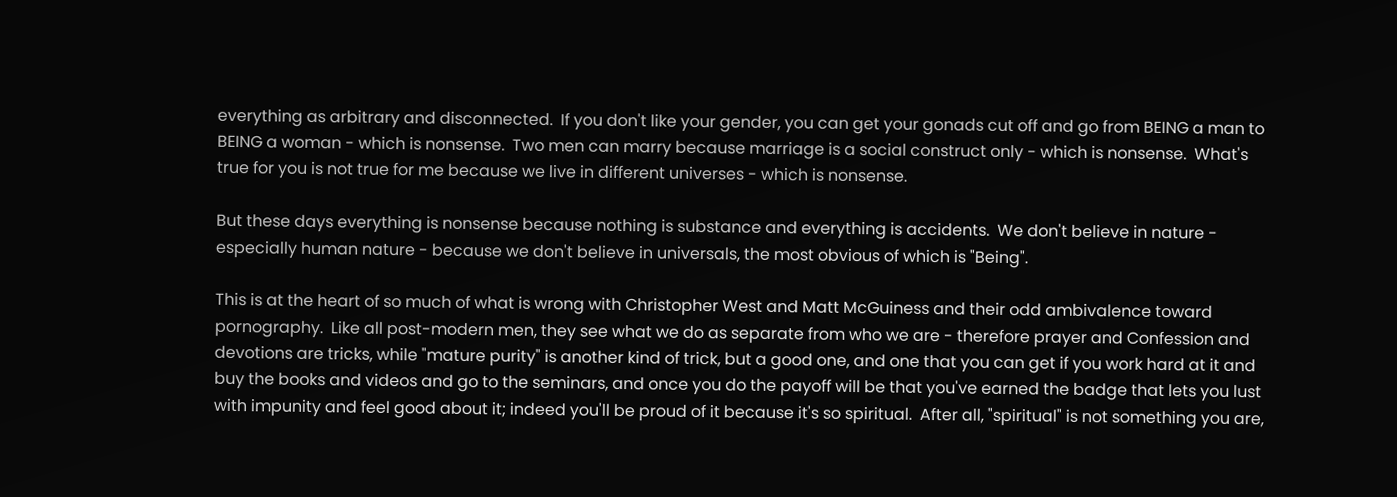everything as arbitrary and disconnected.  If you don't like your gender, you can get your gonads cut off and go from BEING a man to BEING a woman - which is nonsense.  Two men can marry because marriage is a social construct only - which is nonsense.  What's true for you is not true for me because we live in different universes - which is nonsense.

But these days everything is nonsense because nothing is substance and everything is accidents.  We don't believe in nature - especially human nature - because we don't believe in universals, the most obvious of which is "Being".

This is at the heart of so much of what is wrong with Christopher West and Matt McGuiness and their odd ambivalence toward pornography.  Like all post-modern men, they see what we do as separate from who we are - therefore prayer and Confession and devotions are tricks, while "mature purity" is another kind of trick, but a good one, and one that you can get if you work hard at it and buy the books and videos and go to the seminars, and once you do the payoff will be that you've earned the badge that lets you lust with impunity and feel good about it; indeed you'll be proud of it because it's so spiritual.  After all, "spiritual" is not something you are,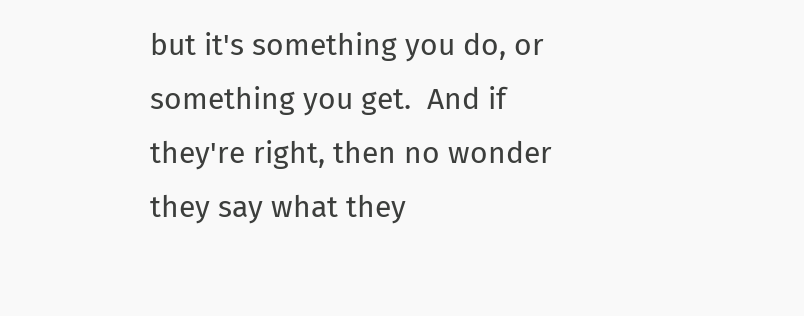but it's something you do, or something you get.  And if they're right, then no wonder they say what they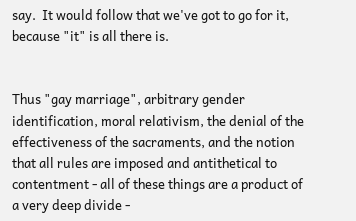say.  It would follow that we've got to go for it, because "it" is all there is.


Thus "gay marriage", arbitrary gender identification, moral relativism, the denial of the effectiveness of the sacraments, and the notion that all rules are imposed and antithetical to contentment - all of these things are a product of a very deep divide -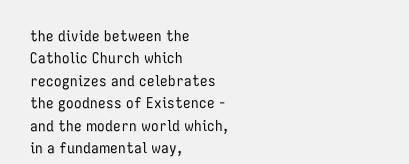the divide between the Catholic Church which recognizes and celebrates the goodness of Existence - and the modern world which, in a fundamental way,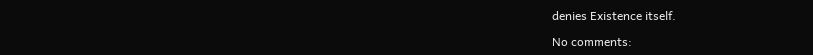denies Existence itself.

No comments: